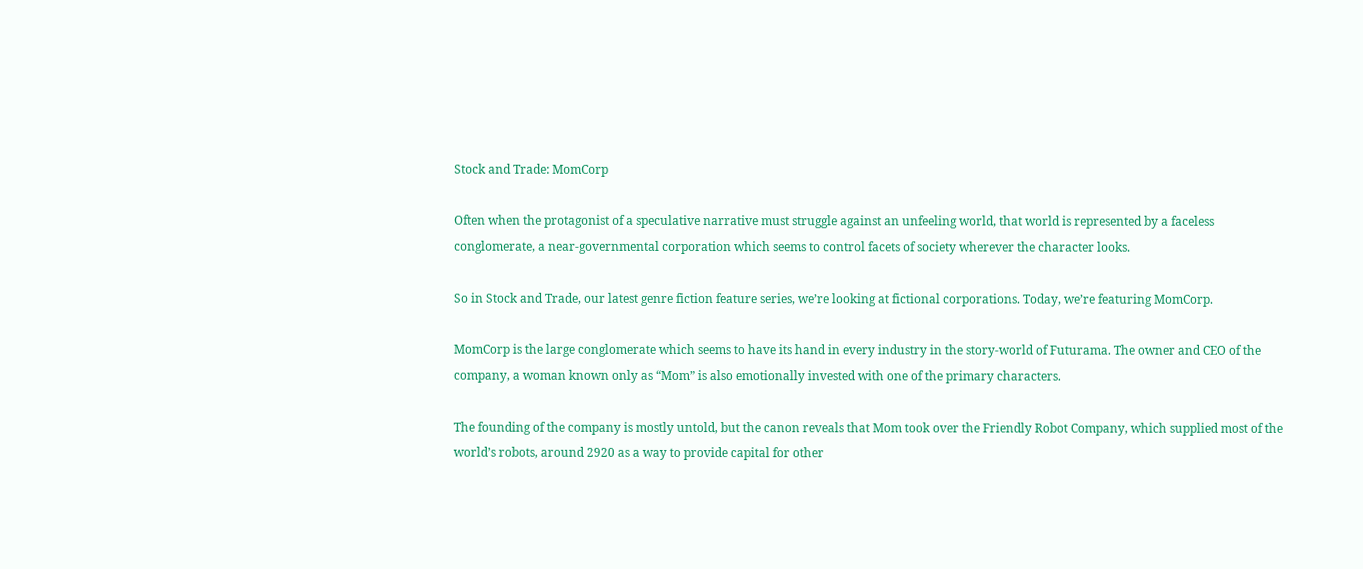Stock and Trade: MomCorp

Often when the protagonist of a speculative narrative must struggle against an unfeeling world, that world is represented by a faceless conglomerate, a near-governmental corporation which seems to control facets of society wherever the character looks.

So in Stock and Trade, our latest genre fiction feature series, we’re looking at fictional corporations. Today, we’re featuring MomCorp.

MomCorp is the large conglomerate which seems to have its hand in every industry in the story-world of Futurama. The owner and CEO of the company, a woman known only as “Mom” is also emotionally invested with one of the primary characters.

The founding of the company is mostly untold, but the canon reveals that Mom took over the Friendly Robot Company, which supplied most of the world’s robots, around 2920 as a way to provide capital for other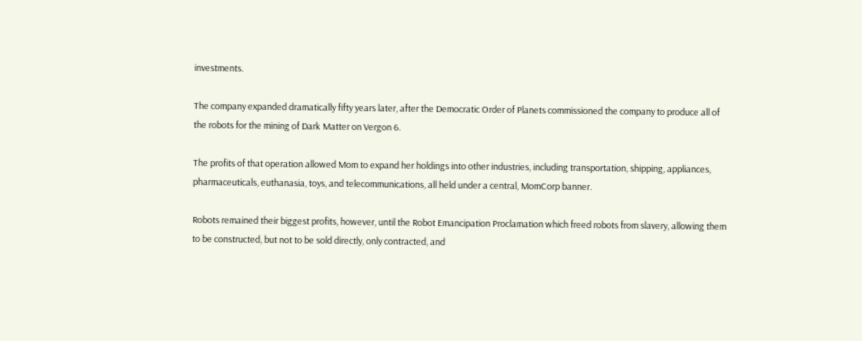investments.

The company expanded dramatically fifty years later, after the Democratic Order of Planets commissioned the company to produce all of the robots for the mining of Dark Matter on Vergon 6.

The profits of that operation allowed Mom to expand her holdings into other industries, including transportation, shipping, appliances, pharmaceuticals, euthanasia, toys, and telecommunications, all held under a central, MomCorp banner.

Robots remained their biggest profits, however, until the Robot Emancipation Proclamation which freed robots from slavery, allowing them to be constructed, but not to be sold directly, only contracted, and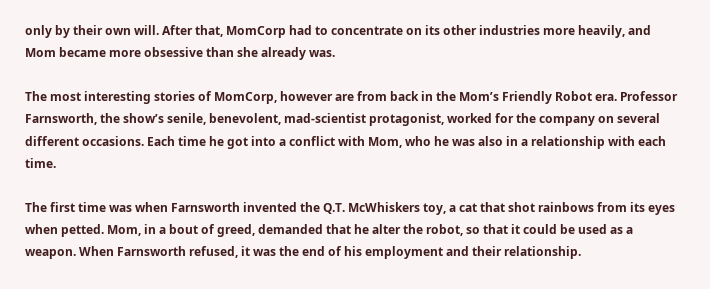only by their own will. After that, MomCorp had to concentrate on its other industries more heavily, and Mom became more obsessive than she already was.

The most interesting stories of MomCorp, however are from back in the Mom’s Friendly Robot era. Professor Farnsworth, the show’s senile, benevolent, mad-scientist protagonist, worked for the company on several different occasions. Each time he got into a conflict with Mom, who he was also in a relationship with each time.

The first time was when Farnsworth invented the Q.T. McWhiskers toy, a cat that shot rainbows from its eyes when petted. Mom, in a bout of greed, demanded that he alter the robot, so that it could be used as a weapon. When Farnsworth refused, it was the end of his employment and their relationship.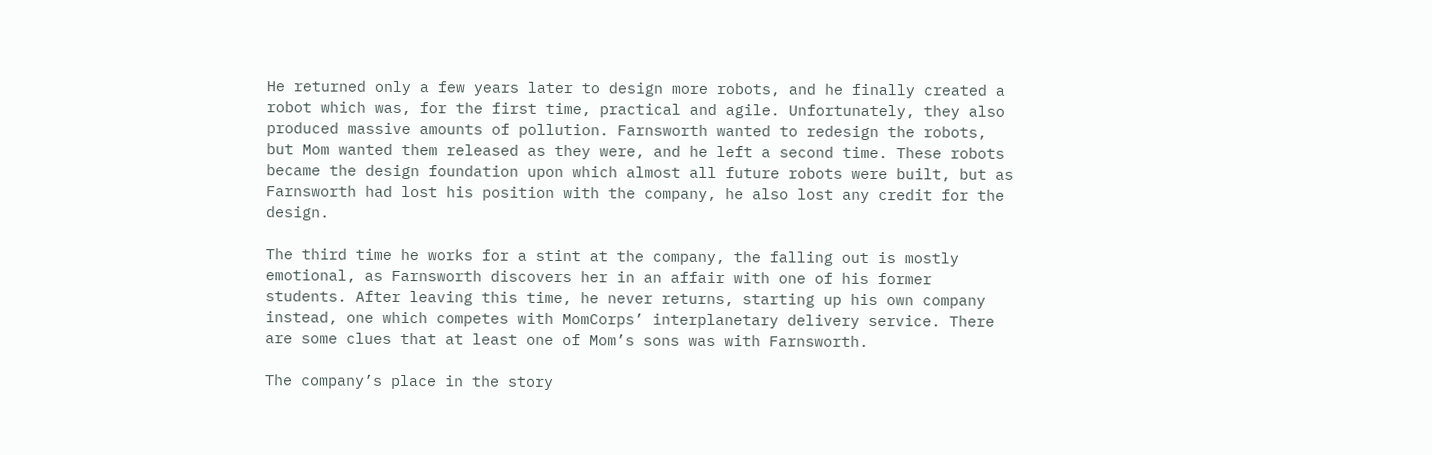He returned only a few years later to design more robots, and he finally created a robot which was, for the first time, practical and agile. Unfortunately, they also produced massive amounts of pollution. Farnsworth wanted to redesign the robots, but Mom wanted them released as they were, and he left a second time. These robots became the design foundation upon which almost all future robots were built, but as Farnsworth had lost his position with the company, he also lost any credit for the design.

The third time he works for a stint at the company, the falling out is mostly emotional, as Farnsworth discovers her in an affair with one of his former students. After leaving this time, he never returns, starting up his own company instead, one which competes with MomCorps’ interplanetary delivery service. There are some clues that at least one of Mom’s sons was with Farnsworth.

The company’s place in the story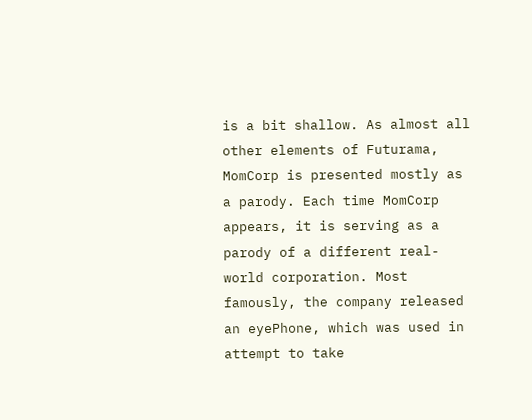is a bit shallow. As almost all other elements of Futurama, MomCorp is presented mostly as a parody. Each time MomCorp appears, it is serving as a parody of a different real-world corporation. Most famously, the company released an eyePhone, which was used in attempt to take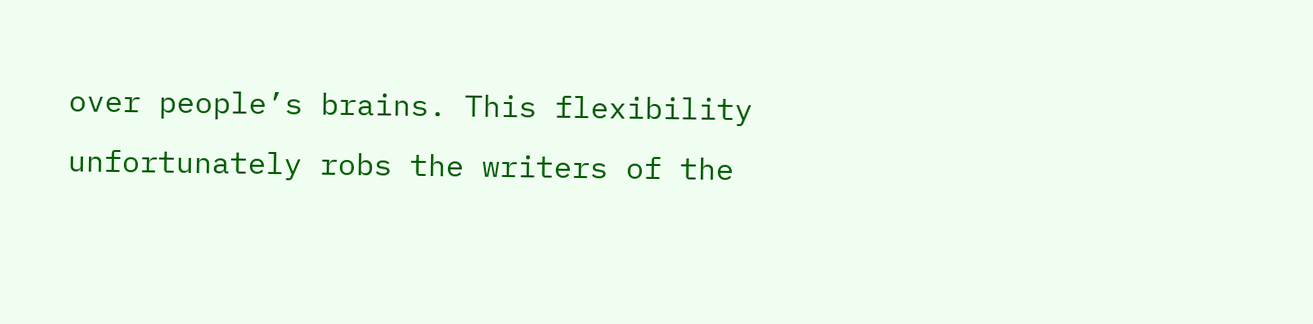over people’s brains. This flexibility unfortunately robs the writers of the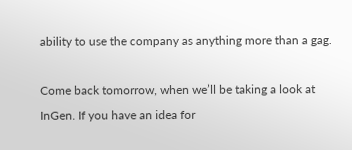ability to use the company as anything more than a gag.

Come back tomorrow, when we’ll be taking a look at InGen. If you have an idea for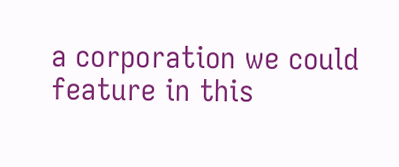a corporation we could feature in this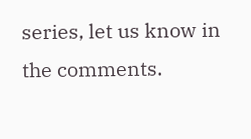series, let us know in the comments.